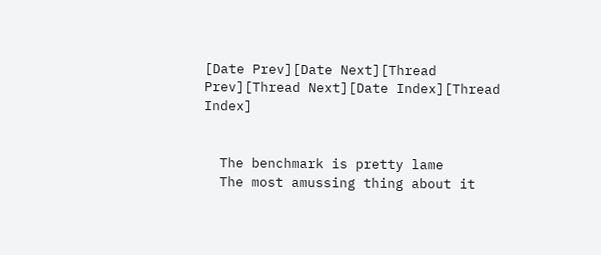[Date Prev][Date Next][Thread Prev][Thread Next][Date Index][Thread Index]


  The benchmark is pretty lame
  The most amussing thing about it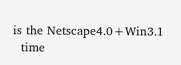is the Netscape4.0+Win3.1
  time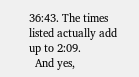36:43. The times listed actually add up to 2:09.
  And yes,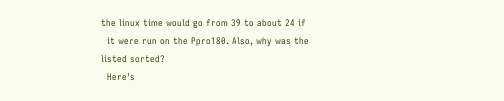the linux time would go from 39 to about 24 if
  it were run on the Ppro180. Also, why was the listed sorted?
  Here's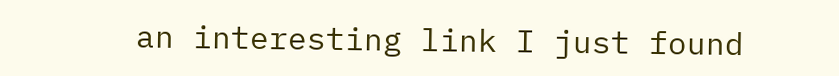an interesting link I just found